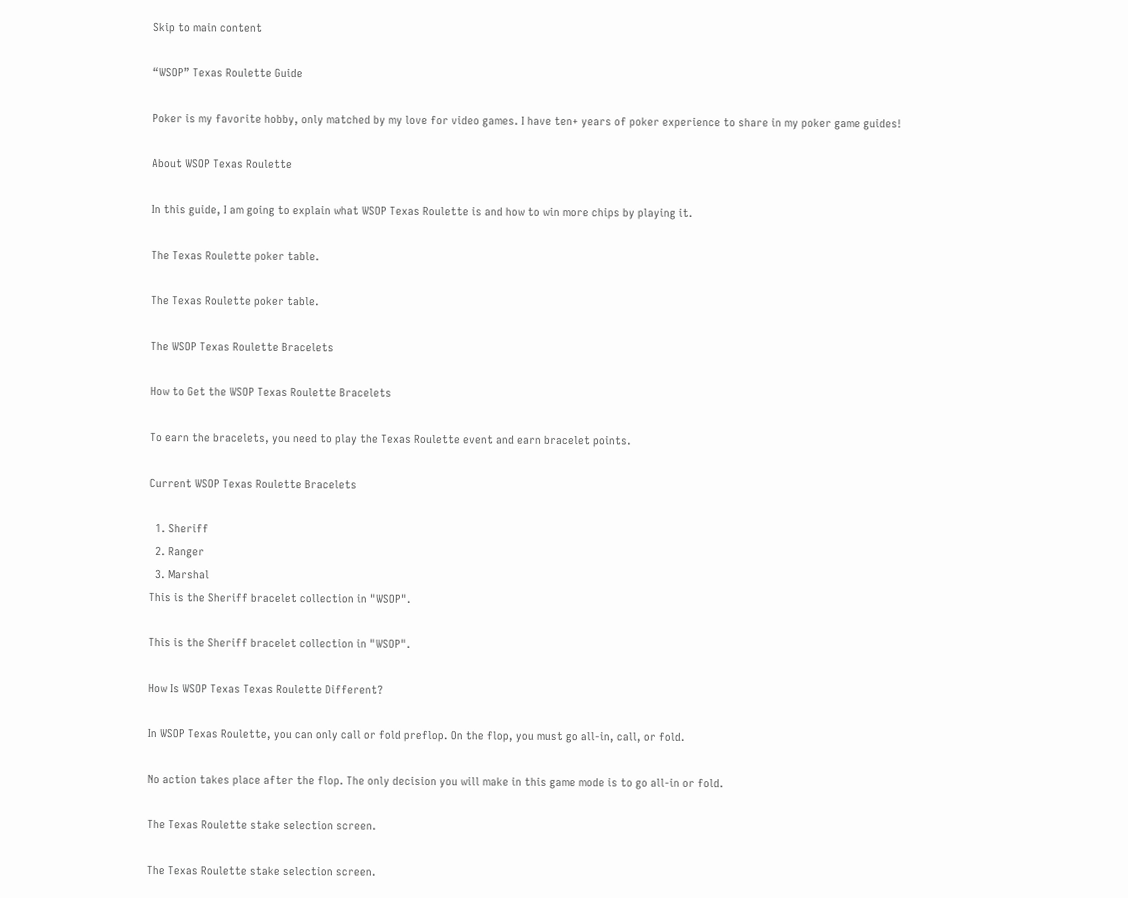Skip to main content

“WSOP” Texas Roulette Guide

Poker is my favorite hobby, only matched by my love for video games. I have ten+ years of poker experience to share in my poker game guides!

About WSOP Texas Roulette

In this guide, I am going to explain what WSOP Texas Roulette is and how to win more chips by playing it.

The Texas Roulette poker table.

The Texas Roulette poker table.

The WSOP Texas Roulette Bracelets

How to Get the WSOP Texas Roulette Bracelets

To earn the bracelets, you need to play the Texas Roulette event and earn bracelet points.

Current WSOP Texas Roulette Bracelets

  1. Sheriff
  2. Ranger
  3. Marshal
This is the Sheriff bracelet collection in "WSOP".

This is the Sheriff bracelet collection in "WSOP".

How Is WSOP Texas Texas Roulette Different?

In WSOP Texas Roulette, you can only call or fold preflop. On the flop, you must go all-in, call, or fold.

No action takes place after the flop. The only decision you will make in this game mode is to go all-in or fold.

The Texas Roulette stake selection screen.

The Texas Roulette stake selection screen.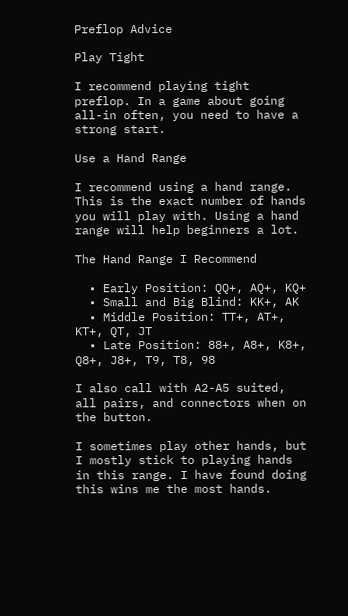Preflop Advice

Play Tight

I recommend playing tight preflop. In a game about going all-in often, you need to have a strong start.

Use a Hand Range

I recommend using a hand range. This is the exact number of hands you will play with. Using a hand range will help beginners a lot.

The Hand Range I Recommend

  • Early Position: QQ+, AQ+, KQ+
  • Small and Big Blind: KK+, AK
  • Middle Position: TT+, AT+, KT+, QT, JT
  • Late Position: 88+, A8+, K8+, Q8+, J8+, T9, T8, 98

I also call with A2-A5 suited, all pairs, and connectors when on the button.

I sometimes play other hands, but I mostly stick to playing hands in this range. I have found doing this wins me the most hands.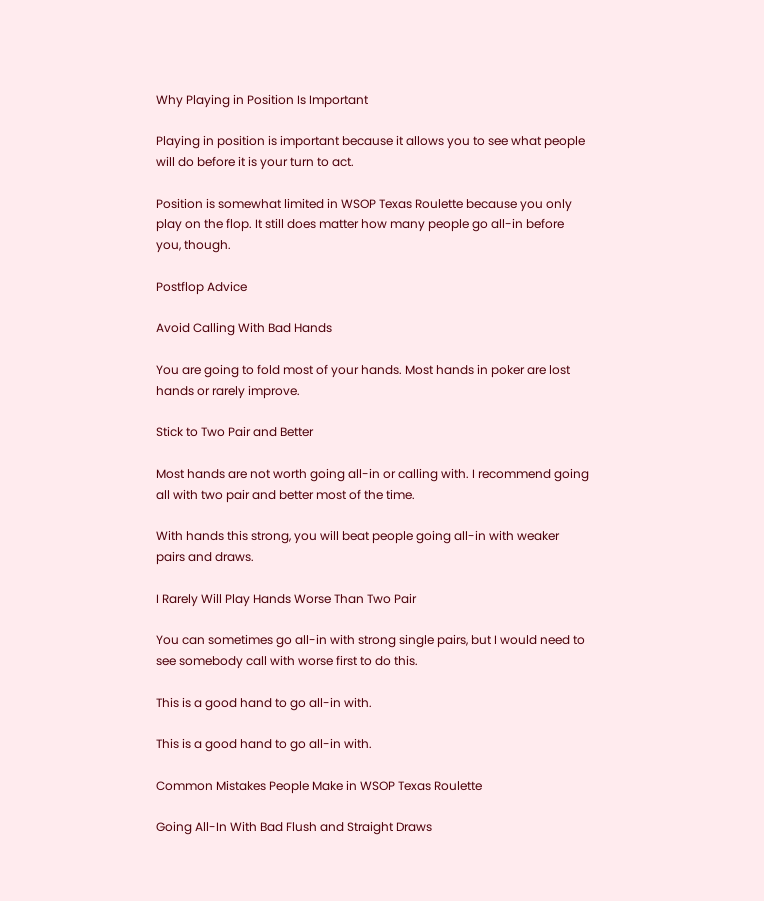Why Playing in Position Is Important

Playing in position is important because it allows you to see what people will do before it is your turn to act.

Position is somewhat limited in WSOP Texas Roulette because you only play on the flop. It still does matter how many people go all-in before you, though.

Postflop Advice

Avoid Calling With Bad Hands

You are going to fold most of your hands. Most hands in poker are lost hands or rarely improve.

Stick to Two Pair and Better

Most hands are not worth going all-in or calling with. I recommend going all with two pair and better most of the time.

With hands this strong, you will beat people going all-in with weaker pairs and draws.

I Rarely Will Play Hands Worse Than Two Pair

You can sometimes go all-in with strong single pairs, but I would need to see somebody call with worse first to do this.

This is a good hand to go all-in with.

This is a good hand to go all-in with.

Common Mistakes People Make in WSOP Texas Roulette

Going All-In With Bad Flush and Straight Draws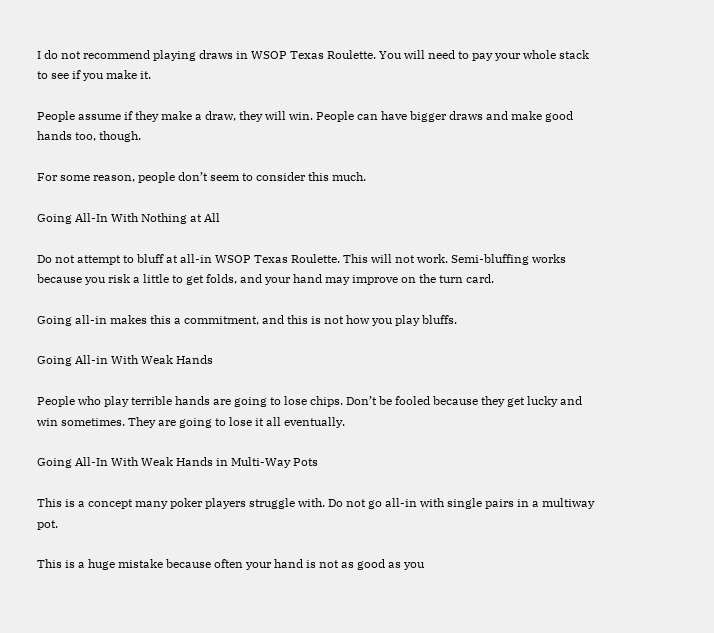I do not recommend playing draws in WSOP Texas Roulette. You will need to pay your whole stack to see if you make it.

People assume if they make a draw, they will win. People can have bigger draws and make good hands too, though.

For some reason, people don’t seem to consider this much.

Going All-In With Nothing at All

Do not attempt to bluff at all-in WSOP Texas Roulette. This will not work. Semi-bluffing works because you risk a little to get folds, and your hand may improve on the turn card.

Going all-in makes this a commitment, and this is not how you play bluffs.

Going All-in With Weak Hands

People who play terrible hands are going to lose chips. Don’t be fooled because they get lucky and win sometimes. They are going to lose it all eventually.

Going All-In With Weak Hands in Multi-Way Pots

This is a concept many poker players struggle with. Do not go all-in with single pairs in a multiway pot.

This is a huge mistake because often your hand is not as good as you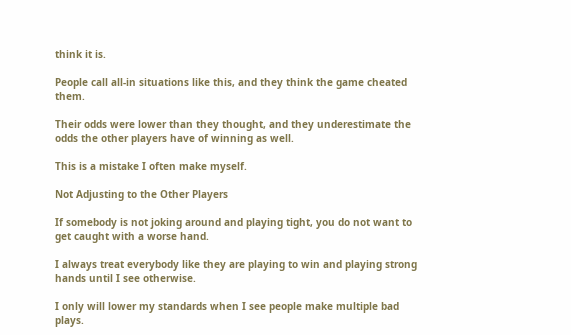think it is.

People call all-in situations like this, and they think the game cheated them.

Their odds were lower than they thought, and they underestimate the odds the other players have of winning as well.

This is a mistake I often make myself.

Not Adjusting to the Other Players

If somebody is not joking around and playing tight, you do not want to get caught with a worse hand.

I always treat everybody like they are playing to win and playing strong hands until I see otherwise.

I only will lower my standards when I see people make multiple bad plays.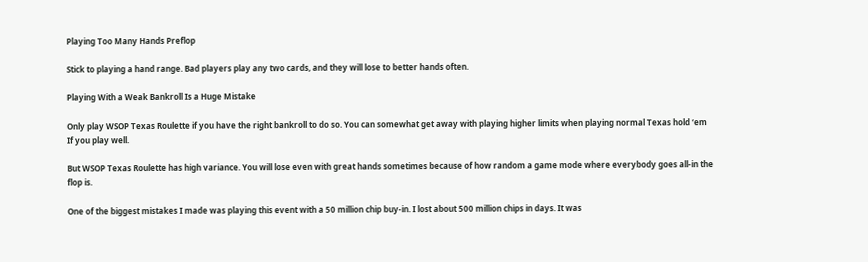Playing Too Many Hands Preflop

Stick to playing a hand range. Bad players play any two cards, and they will lose to better hands often.

Playing With a Weak Bankroll Is a Huge Mistake

Only play WSOP Texas Roulette if you have the right bankroll to do so. You can somewhat get away with playing higher limits when playing normal Texas hold ‘em If you play well.

But WSOP Texas Roulette has high variance. You will lose even with great hands sometimes because of how random a game mode where everybody goes all-in the flop is.

One of the biggest mistakes I made was playing this event with a 50 million chip buy-in. I lost about 500 million chips in days. It was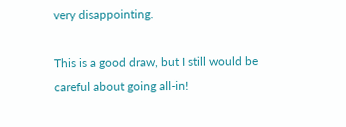very disappointing.

This is a good draw, but I still would be careful about going all-in!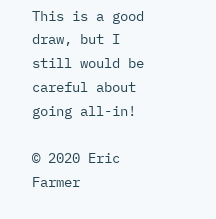This is a good draw, but I still would be careful about going all-in!

© 2020 Eric Farmer